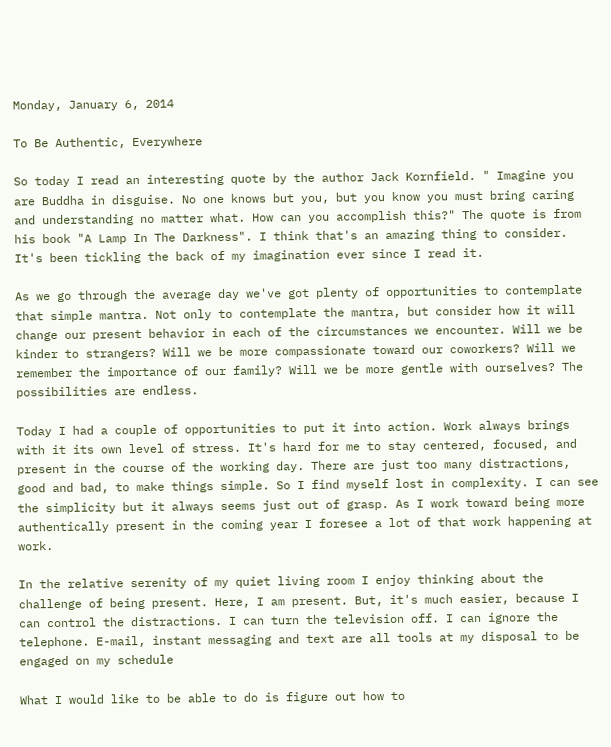Monday, January 6, 2014

To Be Authentic, Everywhere

So today I read an interesting quote by the author Jack Kornfield. " Imagine you are Buddha in disguise. No one knows but you, but you know you must bring caring and understanding no matter what. How can you accomplish this?" The quote is from his book "A Lamp In The Darkness". I think that's an amazing thing to consider. It's been tickling the back of my imagination ever since I read it.

As we go through the average day we've got plenty of opportunities to contemplate that simple mantra. Not only to contemplate the mantra, but consider how it will change our present behavior in each of the circumstances we encounter. Will we be kinder to strangers? Will we be more compassionate toward our coworkers? Will we remember the importance of our family? Will we be more gentle with ourselves? The possibilities are endless.

Today I had a couple of opportunities to put it into action. Work always brings with it its own level of stress. It's hard for me to stay centered, focused, and present in the course of the working day. There are just too many distractions, good and bad, to make things simple. So I find myself lost in complexity. I can see the simplicity but it always seems just out of grasp. As I work toward being more authentically present in the coming year I foresee a lot of that work happening at work.

In the relative serenity of my quiet living room I enjoy thinking about the challenge of being present. Here, I am present. But, it's much easier, because I can control the distractions. I can turn the television off. I can ignore the telephone. E-mail, instant messaging and text are all tools at my disposal to be engaged on my schedule

What I would like to be able to do is figure out how to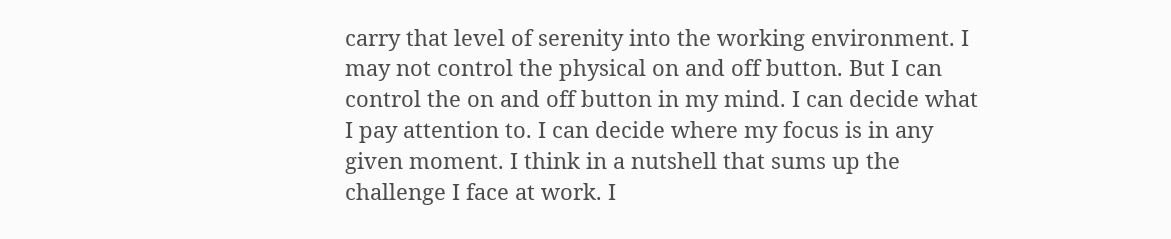carry that level of serenity into the working environment. I may not control the physical on and off button. But I can control the on and off button in my mind. I can decide what I pay attention to. I can decide where my focus is in any given moment. I think in a nutshell that sums up the challenge I face at work. I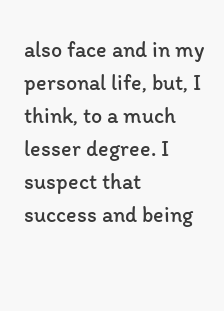also face and in my personal life, but, I think, to a much lesser degree. I suspect that success and being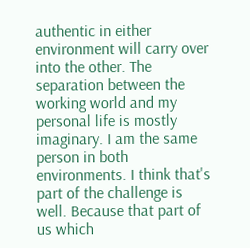authentic in either environment will carry over into the other. The separation between the working world and my personal life is mostly imaginary. I am the same person in both environments. I think that's part of the challenge is well. Because that part of us which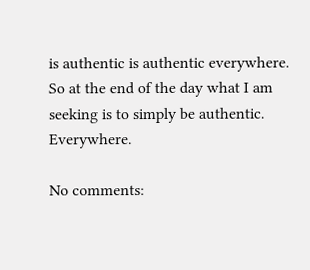is authentic is authentic everywhere. So at the end of the day what I am seeking is to simply be authentic. Everywhere.

No comments: